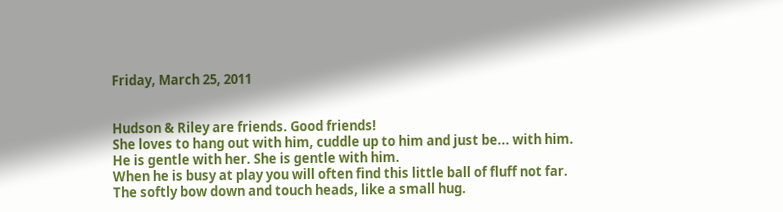Friday, March 25, 2011


Hudson & Riley are friends. Good friends!
She loves to hang out with him, cuddle up to him and just be... with him.
He is gentle with her. She is gentle with him.
When he is busy at play you will often find this little ball of fluff not far.
The softly bow down and touch heads, like a small hug.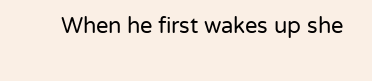When he first wakes up she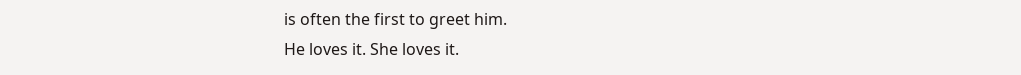is often the first to greet him.
He loves it. She loves it.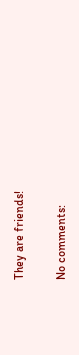They are friends!

No comments: